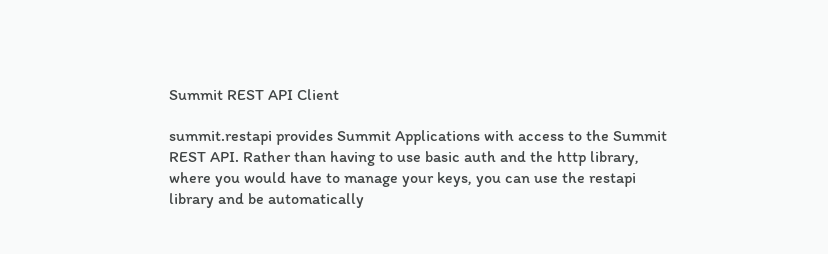Summit REST API Client

summit.restapi provides Summit Applications with access to the Summit REST API. Rather than having to use basic auth and the http library, where you would have to manage your keys, you can use the restapi library and be automatically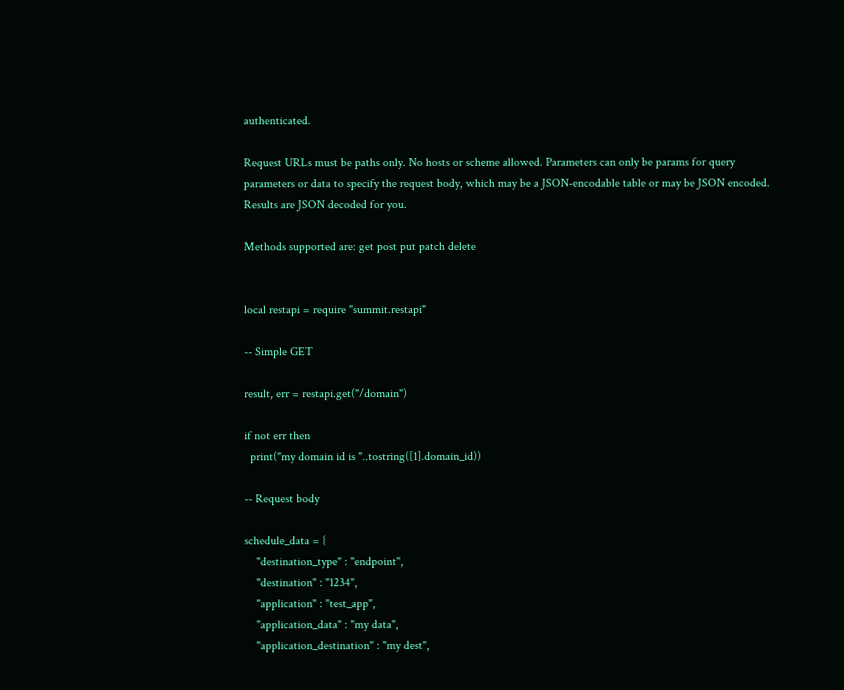authenticated.

Request URLs must be paths only. No hosts or scheme allowed. Parameters can only be params for query parameters or data to specify the request body, which may be a JSON-encodable table or may be JSON encoded. Results are JSON decoded for you.

Methods supported are: get post put patch delete


local restapi = require "summit.restapi"

-- Simple GET

result, err = restapi.get("/domain")

if not err then
  print("my domain id is "..tostring([1].domain_id))

-- Request body

schedule_data = {
    "destination_type" : "endpoint",
    "destination" : "1234",
    "application" : "test_app",
    "application_data" : "my data",
    "application_destination" : "my dest",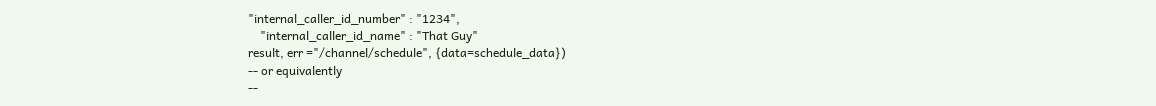"internal_caller_id_number" : "1234",
    "internal_caller_id_name" : "That Guy"
result, err ="/channel/schedule", {data=schedule_data})
-- or equivalently
--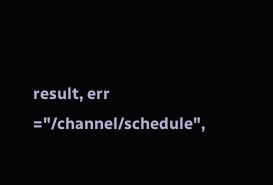result, err ="/channel/schedule",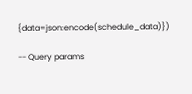{data=json:encode(schedule_data)})

-- Query params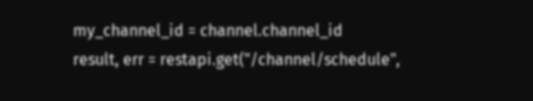my_channel_id = channel.channel_id
result, err = restapi.get("/channel/schedule",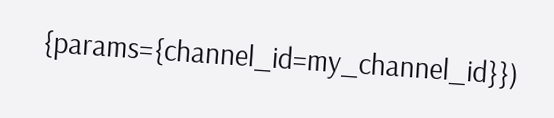{params={channel_id=my_channel_id}})